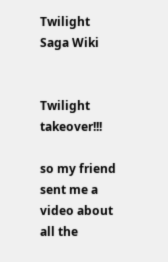Twilight Saga Wiki


Twilight takeover!!!

so my friend sent me a video about all the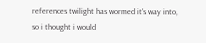references twilight has wormed it's way into, so i thought i would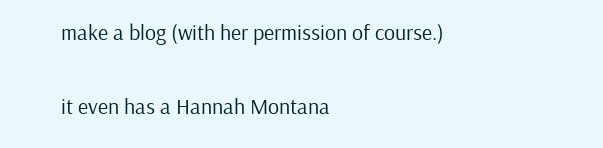make a blog (with her permission of course.)

it even has a Hannah Montana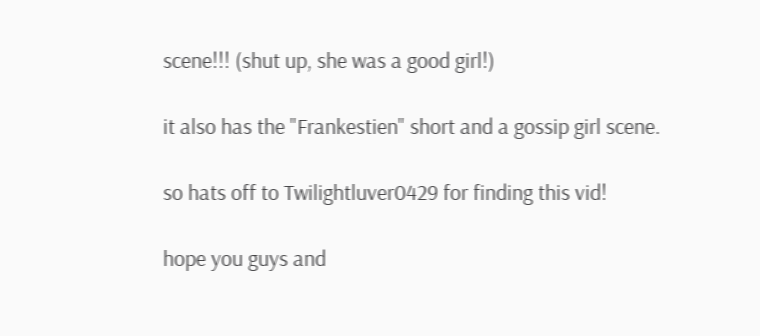scene!!! (shut up, she was a good girl!)

it also has the "Frankestien" short and a gossip girl scene.

so hats off to Twilightluver0429 for finding this vid!

hope you guys and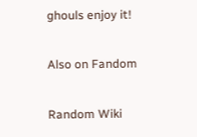ghouls enjoy it!

Also on Fandom

Random Wiki